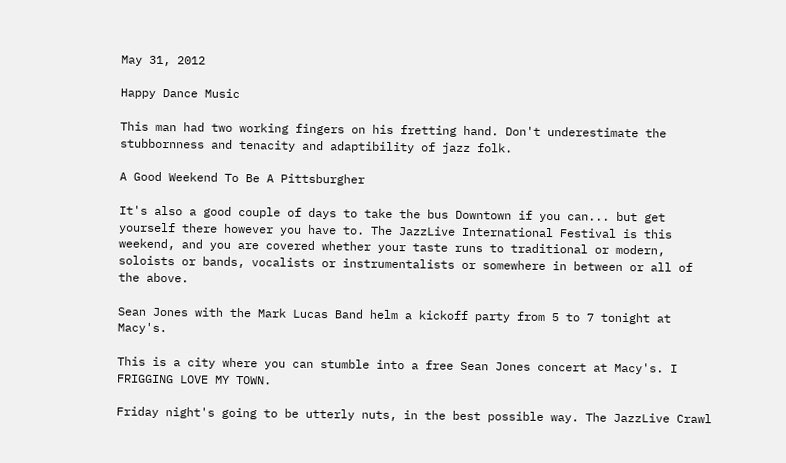May 31, 2012

Happy Dance Music

This man had two working fingers on his fretting hand. Don't underestimate the stubbornness and tenacity and adaptibility of jazz folk.

A Good Weekend To Be A Pittsburgher

It's also a good couple of days to take the bus Downtown if you can... but get yourself there however you have to. The JazzLive International Festival is this weekend, and you are covered whether your taste runs to traditional or modern, soloists or bands, vocalists or instrumentalists or somewhere in between or all of the above.

Sean Jones with the Mark Lucas Band helm a kickoff party from 5 to 7 tonight at Macy's.

This is a city where you can stumble into a free Sean Jones concert at Macy's. I FRIGGING LOVE MY TOWN.

Friday night's going to be utterly nuts, in the best possible way. The JazzLive Crawl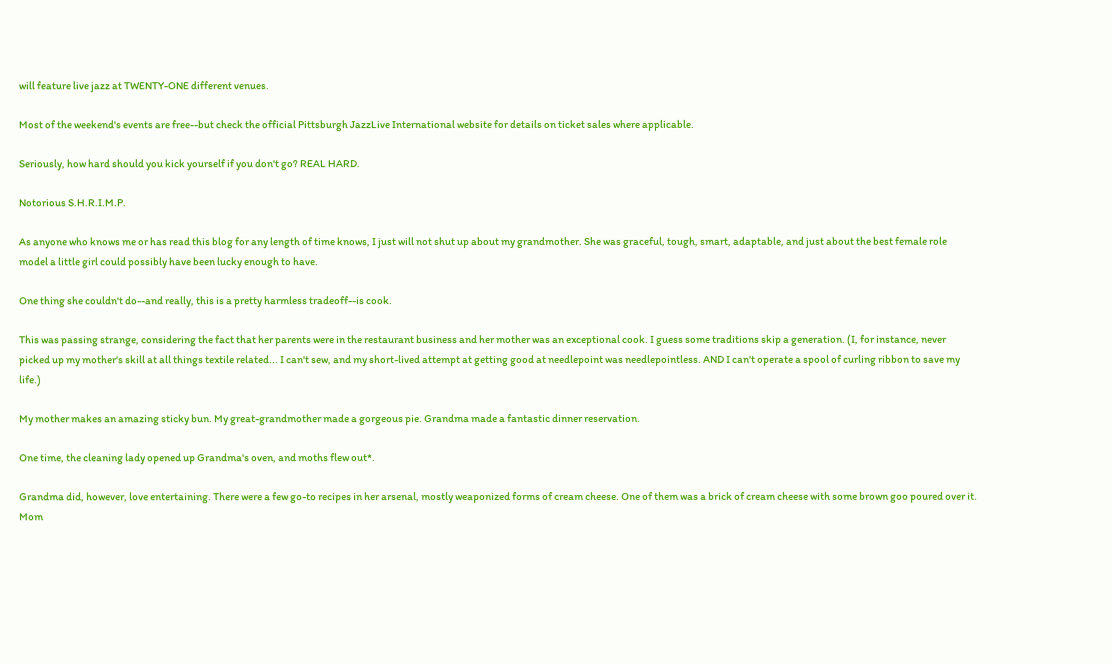will feature live jazz at TWENTY-ONE different venues.

Most of the weekend's events are free--but check the official Pittsburgh JazzLive International website for details on ticket sales where applicable.

Seriously, how hard should you kick yourself if you don't go? REAL HARD.

Notorious S.H.R.I.M.P.

As anyone who knows me or has read this blog for any length of time knows, I just will not shut up about my grandmother. She was graceful, tough, smart, adaptable, and just about the best female role model a little girl could possibly have been lucky enough to have.

One thing she couldn't do--and really, this is a pretty harmless tradeoff--is cook.

This was passing strange, considering the fact that her parents were in the restaurant business and her mother was an exceptional cook. I guess some traditions skip a generation. (I, for instance, never picked up my mother's skill at all things textile related... I can't sew, and my short-lived attempt at getting good at needlepoint was needlepointless. AND I can't operate a spool of curling ribbon to save my life.)

My mother makes an amazing sticky bun. My great-grandmother made a gorgeous pie. Grandma made a fantastic dinner reservation.

One time, the cleaning lady opened up Grandma's oven, and moths flew out*.

Grandma did, however, love entertaining. There were a few go-to recipes in her arsenal, mostly weaponized forms of cream cheese. One of them was a brick of cream cheese with some brown goo poured over it. Mom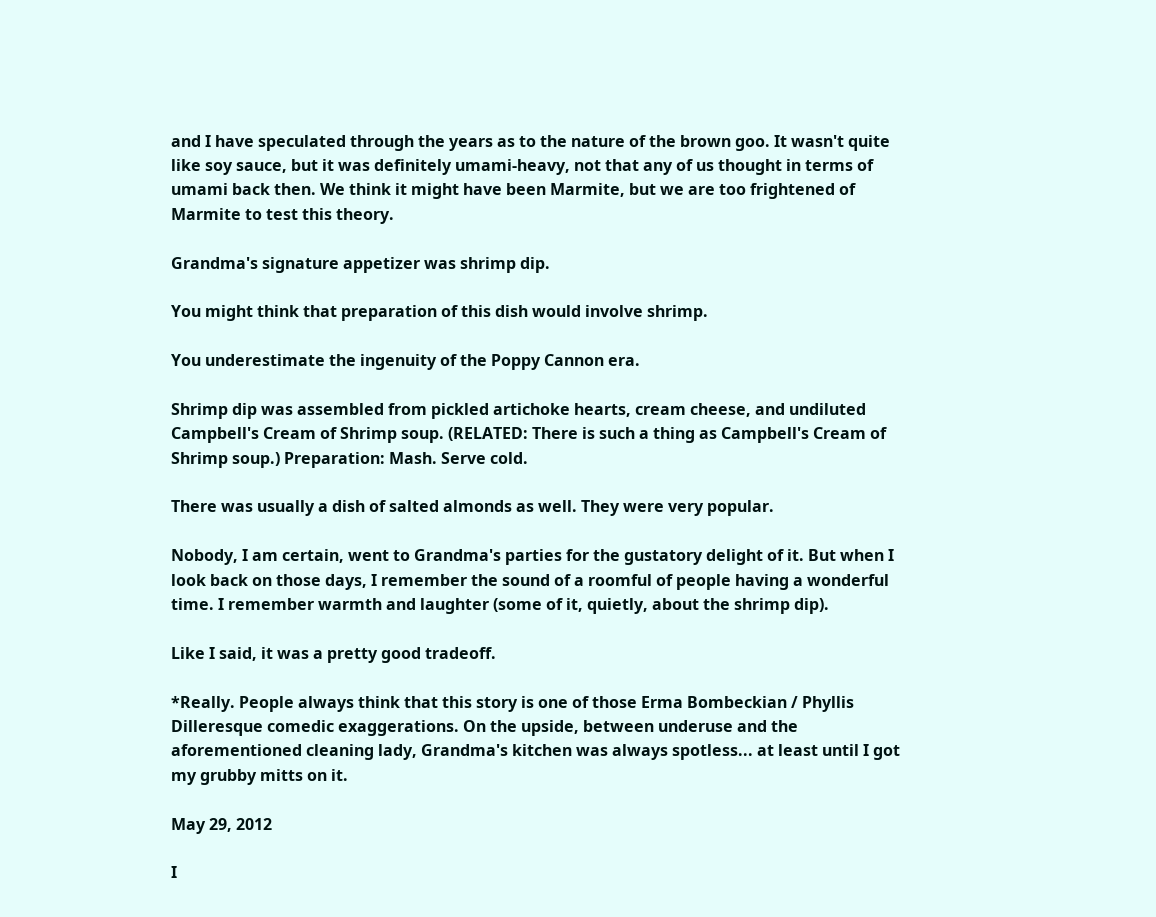and I have speculated through the years as to the nature of the brown goo. It wasn't quite like soy sauce, but it was definitely umami-heavy, not that any of us thought in terms of umami back then. We think it might have been Marmite, but we are too frightened of Marmite to test this theory.

Grandma's signature appetizer was shrimp dip.

You might think that preparation of this dish would involve shrimp.

You underestimate the ingenuity of the Poppy Cannon era.

Shrimp dip was assembled from pickled artichoke hearts, cream cheese, and undiluted Campbell's Cream of Shrimp soup. (RELATED: There is such a thing as Campbell's Cream of Shrimp soup.) Preparation: Mash. Serve cold.

There was usually a dish of salted almonds as well. They were very popular.

Nobody, I am certain, went to Grandma's parties for the gustatory delight of it. But when I look back on those days, I remember the sound of a roomful of people having a wonderful time. I remember warmth and laughter (some of it, quietly, about the shrimp dip).

Like I said, it was a pretty good tradeoff.

*Really. People always think that this story is one of those Erma Bombeckian / Phyllis Dilleresque comedic exaggerations. On the upside, between underuse and the aforementioned cleaning lady, Grandma's kitchen was always spotless... at least until I got my grubby mitts on it.

May 29, 2012

I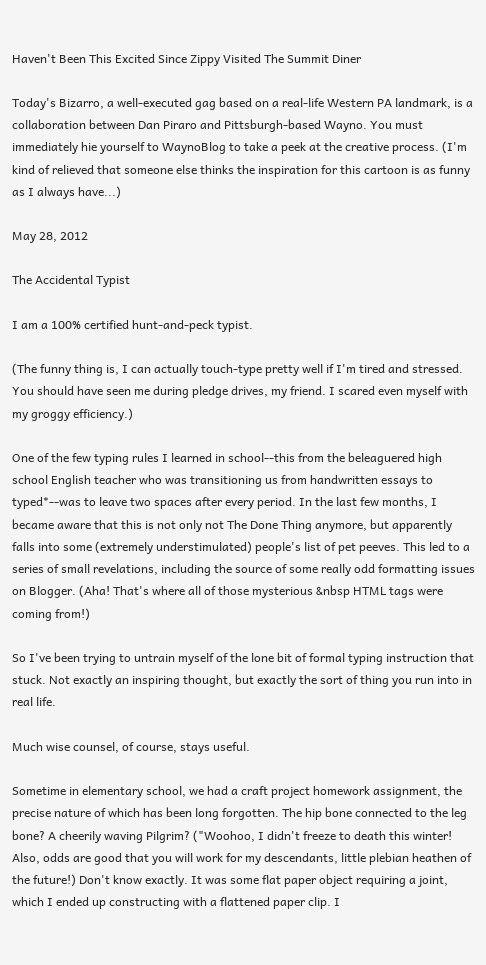Haven't Been This Excited Since Zippy Visited The Summit Diner

Today's Bizarro, a well-executed gag based on a real-life Western PA landmark, is a collaboration between Dan Piraro and Pittsburgh-based Wayno. You must immediately hie yourself to WaynoBlog to take a peek at the creative process. (I'm kind of relieved that someone else thinks the inspiration for this cartoon is as funny as I always have...)

May 28, 2012

The Accidental Typist

I am a 100% certified hunt-and-peck typist.

(The funny thing is, I can actually touch-type pretty well if I'm tired and stressed. You should have seen me during pledge drives, my friend. I scared even myself with my groggy efficiency.)

One of the few typing rules I learned in school--this from the beleaguered high school English teacher who was transitioning us from handwritten essays to typed*--was to leave two spaces after every period. In the last few months, I became aware that this is not only not The Done Thing anymore, but apparently falls into some (extremely understimulated) people's list of pet peeves. This led to a series of small revelations, including the source of some really odd formatting issues on Blogger. (Aha! That's where all of those mysterious &nbsp HTML tags were coming from!)

So I've been trying to untrain myself of the lone bit of formal typing instruction that stuck. Not exactly an inspiring thought, but exactly the sort of thing you run into in real life.

Much wise counsel, of course, stays useful.

Sometime in elementary school, we had a craft project homework assignment, the precise nature of which has been long forgotten. The hip bone connected to the leg bone? A cheerily waving Pilgrim? ("Woohoo, I didn't freeze to death this winter! Also, odds are good that you will work for my descendants, little plebian heathen of the future!) Don't know exactly. It was some flat paper object requiring a joint, which I ended up constructing with a flattened paper clip. I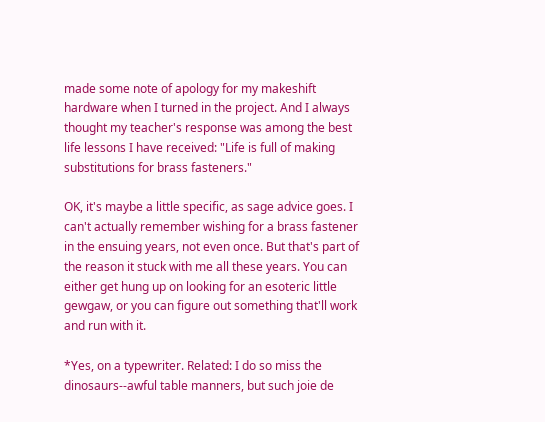made some note of apology for my makeshift hardware when I turned in the project. And I always thought my teacher's response was among the best life lessons I have received: "Life is full of making substitutions for brass fasteners."

OK, it's maybe a little specific, as sage advice goes. I can't actually remember wishing for a brass fastener in the ensuing years, not even once. But that's part of the reason it stuck with me all these years. You can either get hung up on looking for an esoteric little gewgaw, or you can figure out something that'll work and run with it.

*Yes, on a typewriter. Related: I do so miss the dinosaurs--awful table manners, but such joie de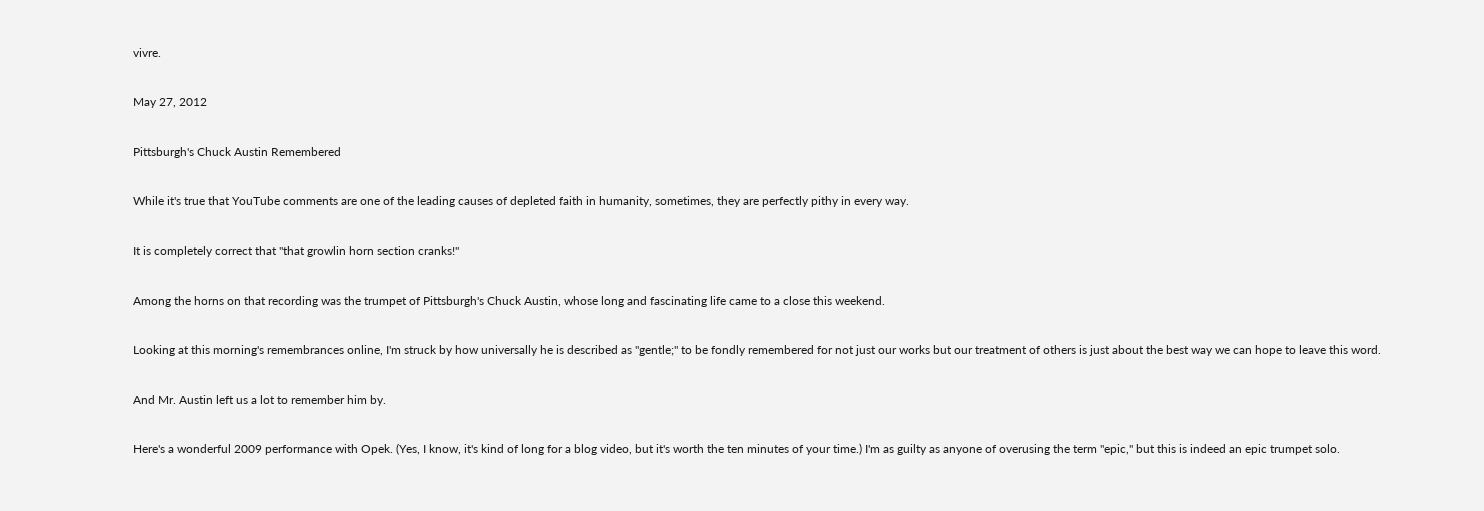vivre.

May 27, 2012

Pittsburgh's Chuck Austin Remembered

While it's true that YouTube comments are one of the leading causes of depleted faith in humanity, sometimes, they are perfectly pithy in every way.

It is completely correct that "that growlin horn section cranks!"

Among the horns on that recording was the trumpet of Pittsburgh's Chuck Austin, whose long and fascinating life came to a close this weekend.

Looking at this morning's remembrances online, I'm struck by how universally he is described as "gentle;" to be fondly remembered for not just our works but our treatment of others is just about the best way we can hope to leave this word.

And Mr. Austin left us a lot to remember him by.

Here's a wonderful 2009 performance with Opek. (Yes, I know, it's kind of long for a blog video, but it's worth the ten minutes of your time.) I'm as guilty as anyone of overusing the term "epic," but this is indeed an epic trumpet solo.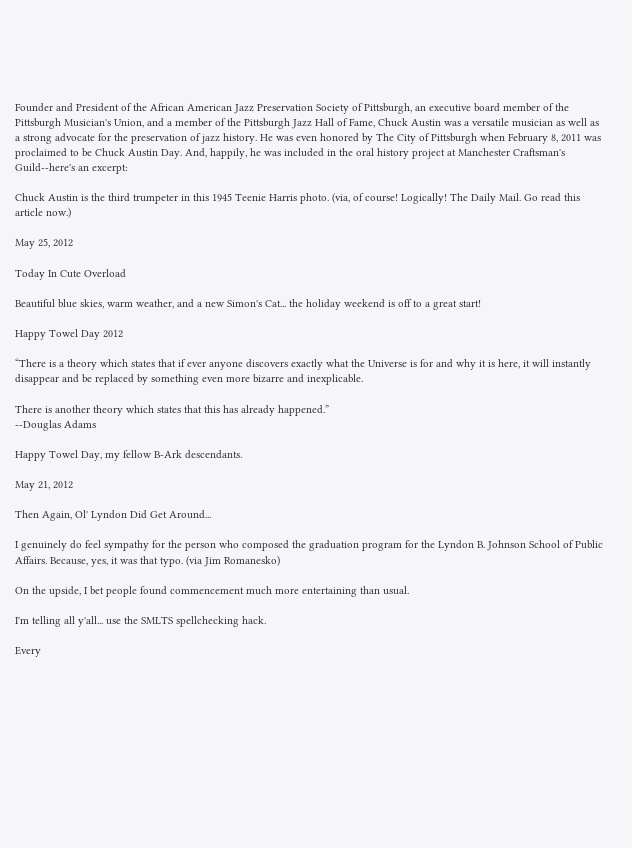Founder and President of the African American Jazz Preservation Society of Pittsburgh, an executive board member of the Pittsburgh Musician's Union, and a member of the Pittsburgh Jazz Hall of Fame, Chuck Austin was a versatile musician as well as a strong advocate for the preservation of jazz history. He was even honored by The City of Pittsburgh when February 8, 2011 was proclaimed to be Chuck Austin Day. And, happily, he was included in the oral history project at Manchester Craftsman's Guild--here's an excerpt:

Chuck Austin is the third trumpeter in this 1945 Teenie Harris photo. (via, of course! Logically! The Daily Mail. Go read this article now.)

May 25, 2012

Today In Cute Overload

Beautiful blue skies, warm weather, and a new Simon's Cat... the holiday weekend is off to a great start!

Happy Towel Day 2012

“There is a theory which states that if ever anyone discovers exactly what the Universe is for and why it is here, it will instantly disappear and be replaced by something even more bizarre and inexplicable.

There is another theory which states that this has already happened.”
--Douglas Adams

Happy Towel Day, my fellow B-Ark descendants.

May 21, 2012

Then Again, Ol' Lyndon Did Get Around...

I genuinely do feel sympathy for the person who composed the graduation program for the Lyndon B. Johnson School of Public Affairs. Because, yes, it was that typo. (via Jim Romanesko)

On the upside, I bet people found commencement much more entertaining than usual.

I'm telling all y'all... use the SMLTS spellchecking hack.

Every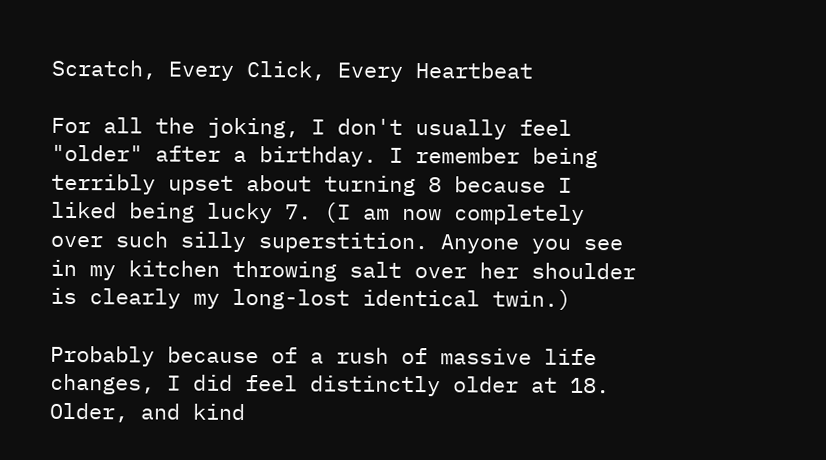Scratch, Every Click, Every Heartbeat

For all the joking, I don't usually feel "older" after a birthday. I remember being terribly upset about turning 8 because I liked being lucky 7. (I am now completely over such silly superstition. Anyone you see in my kitchen throwing salt over her shoulder is clearly my long-lost identical twin.)

Probably because of a rush of massive life changes, I did feel distinctly older at 18. Older, and kind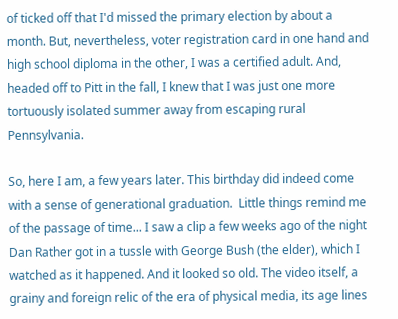of ticked off that I'd missed the primary election by about a month. But, nevertheless, voter registration card in one hand and high school diploma in the other, I was a certified adult. And, headed off to Pitt in the fall, I knew that I was just one more tortuously isolated summer away from escaping rural Pennsylvania.

So, here I am, a few years later. This birthday did indeed come with a sense of generational graduation.  Little things remind me of the passage of time... I saw a clip a few weeks ago of the night Dan Rather got in a tussle with George Bush (the elder), which I watched as it happened. And it looked so old. The video itself, a grainy and foreign relic of the era of physical media, its age lines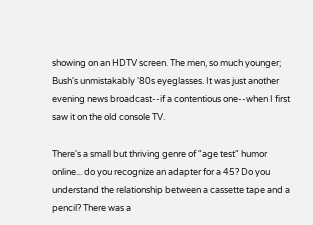showing on an HDTV screen. The men, so much younger; Bush's unmistakably '80s eyeglasses. It was just another evening news broadcast--if a contentious one--when I first saw it on the old console TV.

There's a small but thriving genre of "age test" humor online... do you recognize an adapter for a 45? Do you understand the relationship between a cassette tape and a pencil? There was a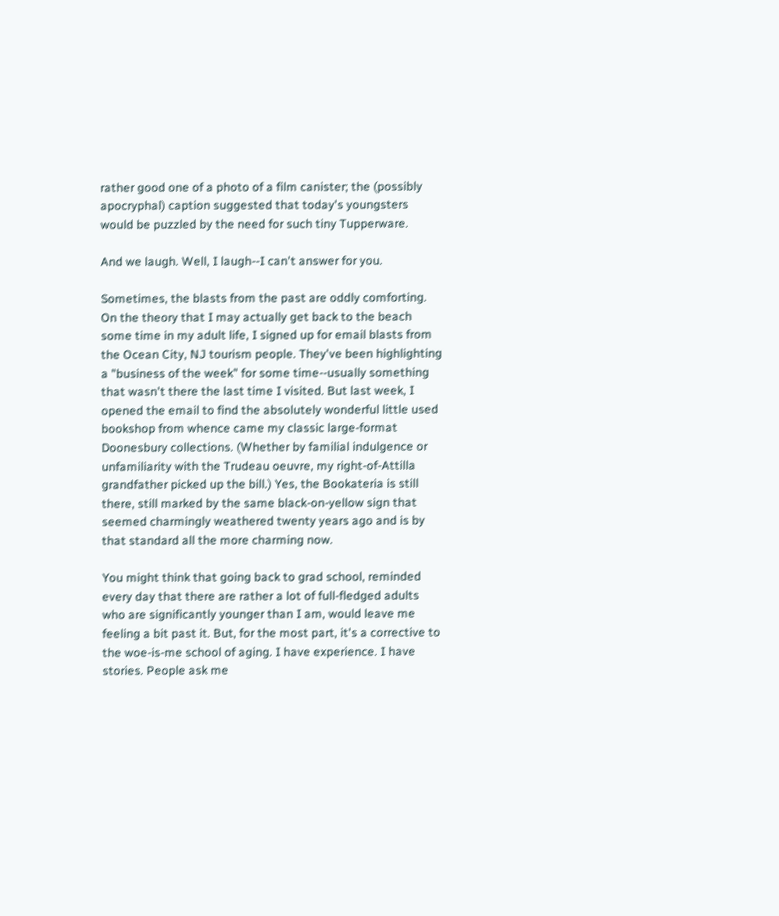rather good one of a photo of a film canister; the (possibly apocryphal) caption suggested that today's youngsters would be puzzled by the need for such tiny Tupperware.

And we laugh. Well, I laugh--I can't answer for you.

Sometimes, the blasts from the past are oddly comforting. On the theory that I may actually get back to the beach some time in my adult life, I signed up for email blasts from the Ocean City, NJ tourism people. They've been highlighting a "business of the week" for some time--usually something that wasn't there the last time I visited. But last week, I opened the email to find the absolutely wonderful little used bookshop from whence came my classic large-format Doonesbury collections. (Whether by familial indulgence or unfamiliarity with the Trudeau oeuvre, my right-of-Attilla grandfather picked up the bill.) Yes, the Bookateria is still there, still marked by the same black-on-yellow sign that seemed charmingly weathered twenty years ago and is by that standard all the more charming now.

You might think that going back to grad school, reminded every day that there are rather a lot of full-fledged adults who are significantly younger than I am, would leave me feeling a bit past it. But, for the most part, it's a corrective to the woe-is-me school of aging. I have experience. I have stories. People ask me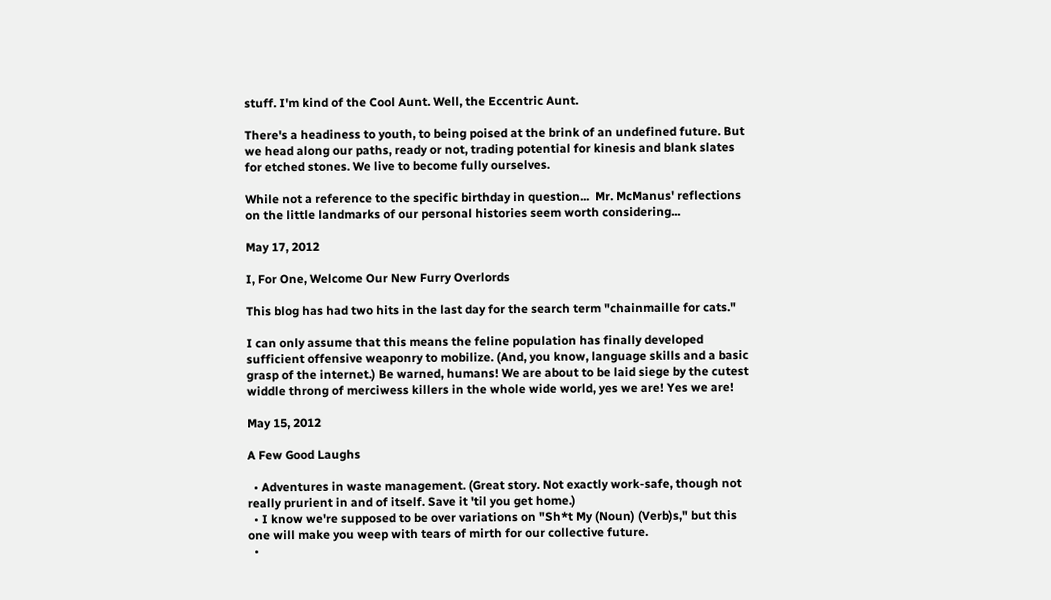stuff. I'm kind of the Cool Aunt. Well, the Eccentric Aunt.

There's a headiness to youth, to being poised at the brink of an undefined future. But we head along our paths, ready or not, trading potential for kinesis and blank slates for etched stones. We live to become fully ourselves.

While not a reference to the specific birthday in question...  Mr. McManus' reflections on the little landmarks of our personal histories seem worth considering...

May 17, 2012

I, For One, Welcome Our New Furry Overlords

This blog has had two hits in the last day for the search term "chainmaille for cats."

I can only assume that this means the feline population has finally developed sufficient offensive weaponry to mobilize. (And, you know, language skills and a basic grasp of the internet.) Be warned, humans! We are about to be laid siege by the cutest widdle throng of merciwess killers in the whole wide world, yes we are! Yes we are!

May 15, 2012

A Few Good Laughs

  • Adventures in waste management. (Great story. Not exactly work-safe, though not really prurient in and of itself. Save it 'til you get home.)
  • I know we're supposed to be over variations on "Sh*t My (Noun) (Verb)s," but this one will make you weep with tears of mirth for our collective future.
  •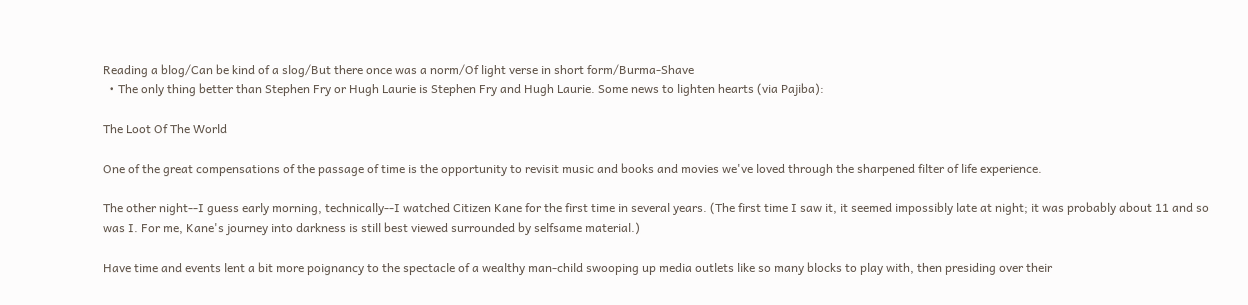Reading a blog/Can be kind of a slog/But there once was a norm/Of light verse in short form/Burma-Shave
  • The only thing better than Stephen Fry or Hugh Laurie is Stephen Fry and Hugh Laurie. Some news to lighten hearts (via Pajiba):

The Loot Of The World

One of the great compensations of the passage of time is the opportunity to revisit music and books and movies we've loved through the sharpened filter of life experience.

The other night--I guess early morning, technically--I watched Citizen Kane for the first time in several years. (The first time I saw it, it seemed impossibly late at night; it was probably about 11 and so was I. For me, Kane's journey into darkness is still best viewed surrounded by selfsame material.)

Have time and events lent a bit more poignancy to the spectacle of a wealthy man-child swooping up media outlets like so many blocks to play with, then presiding over their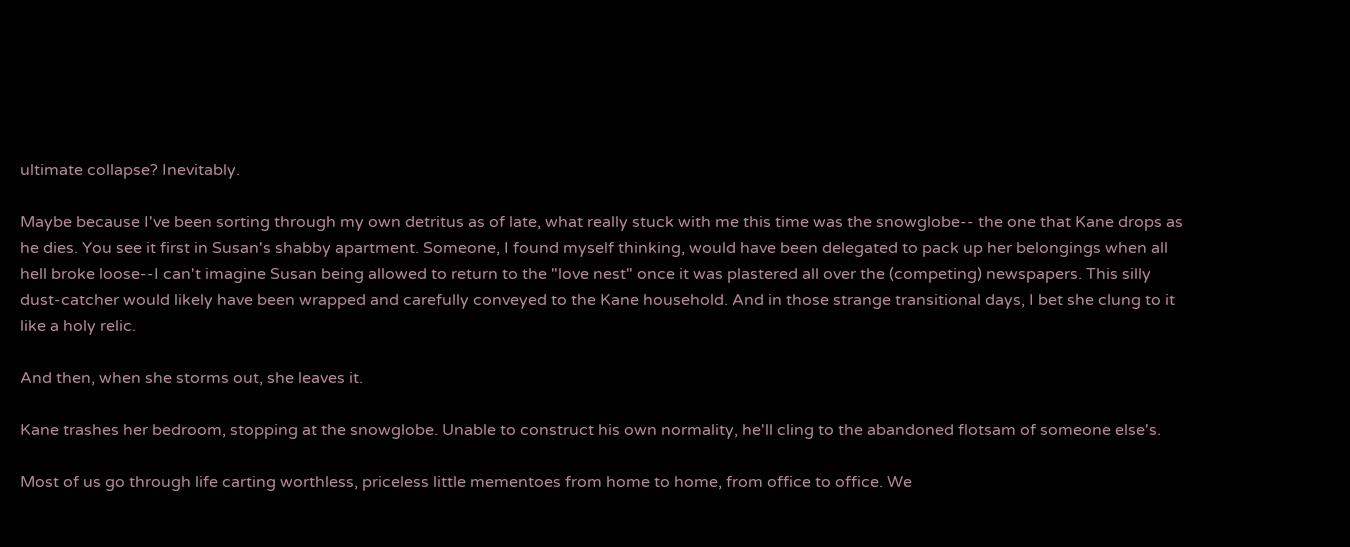ultimate collapse? Inevitably.

Maybe because I've been sorting through my own detritus as of late, what really stuck with me this time was the snowglobe-- the one that Kane drops as he dies. You see it first in Susan's shabby apartment. Someone, I found myself thinking, would have been delegated to pack up her belongings when all hell broke loose--I can't imagine Susan being allowed to return to the "love nest" once it was plastered all over the (competing) newspapers. This silly dust-catcher would likely have been wrapped and carefully conveyed to the Kane household. And in those strange transitional days, I bet she clung to it like a holy relic.

And then, when she storms out, she leaves it.

Kane trashes her bedroom, stopping at the snowglobe. Unable to construct his own normality, he'll cling to the abandoned flotsam of someone else's.

Most of us go through life carting worthless, priceless little mementoes from home to home, from office to office. We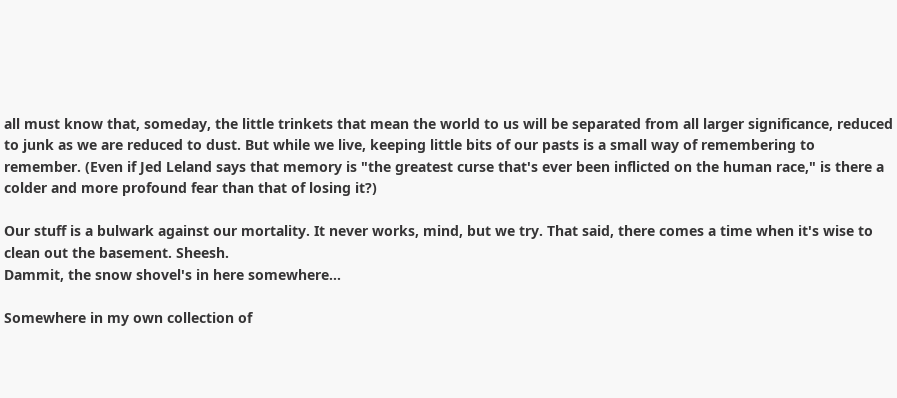all must know that, someday, the little trinkets that mean the world to us will be separated from all larger significance, reduced to junk as we are reduced to dust. But while we live, keeping little bits of our pasts is a small way of remembering to remember. (Even if Jed Leland says that memory is "the greatest curse that's ever been inflicted on the human race," is there a colder and more profound fear than that of losing it?)

Our stuff is a bulwark against our mortality. It never works, mind, but we try. That said, there comes a time when it's wise to clean out the basement. Sheesh.
Dammit, the snow shovel's in here somewhere...

Somewhere in my own collection of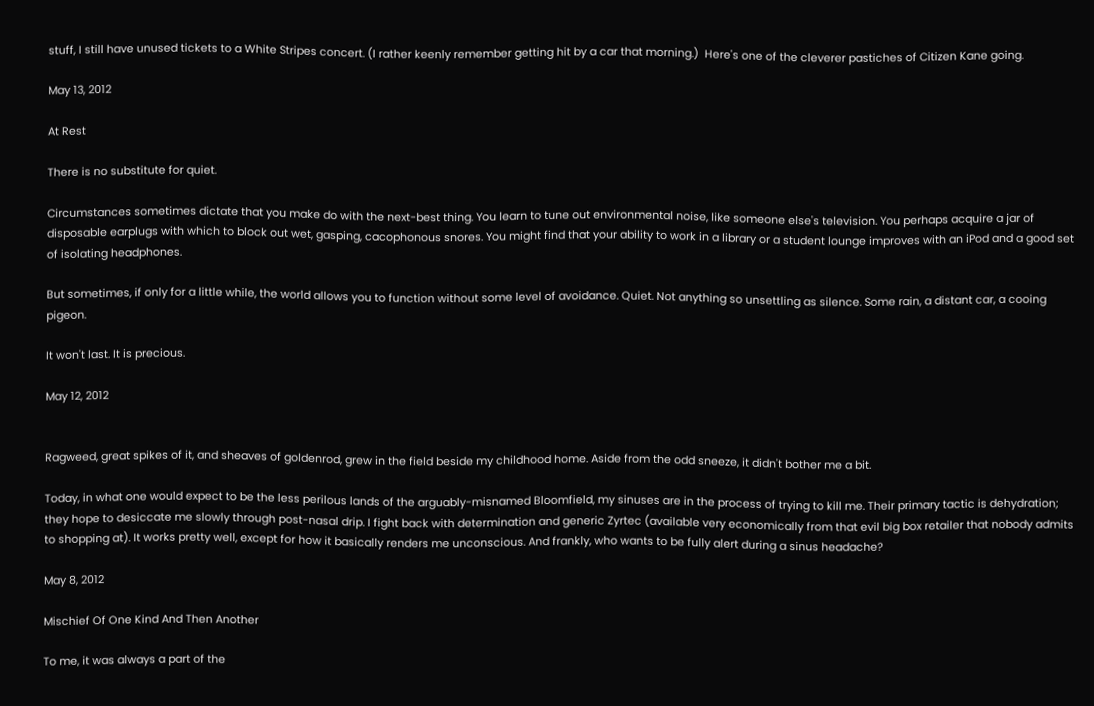stuff, I still have unused tickets to a White Stripes concert. (I rather keenly remember getting hit by a car that morning.)  Here's one of the cleverer pastiches of Citizen Kane going.

May 13, 2012

At Rest

There is no substitute for quiet.

Circumstances sometimes dictate that you make do with the next-best thing. You learn to tune out environmental noise, like someone else's television. You perhaps acquire a jar of disposable earplugs with which to block out wet, gasping, cacophonous snores. You might find that your ability to work in a library or a student lounge improves with an iPod and a good set of isolating headphones.

But sometimes, if only for a little while, the world allows you to function without some level of avoidance. Quiet. Not anything so unsettling as silence. Some rain, a distant car, a cooing pigeon.

It won't last. It is precious.

May 12, 2012


Ragweed, great spikes of it, and sheaves of goldenrod, grew in the field beside my childhood home. Aside from the odd sneeze, it didn't bother me a bit.

Today, in what one would expect to be the less perilous lands of the arguably-misnamed Bloomfield, my sinuses are in the process of trying to kill me. Their primary tactic is dehydration; they hope to desiccate me slowly through post-nasal drip. I fight back with determination and generic Zyrtec (available very economically from that evil big box retailer that nobody admits to shopping at). It works pretty well, except for how it basically renders me unconscious. And frankly, who wants to be fully alert during a sinus headache?

May 8, 2012

Mischief Of One Kind And Then Another

To me, it was always a part of the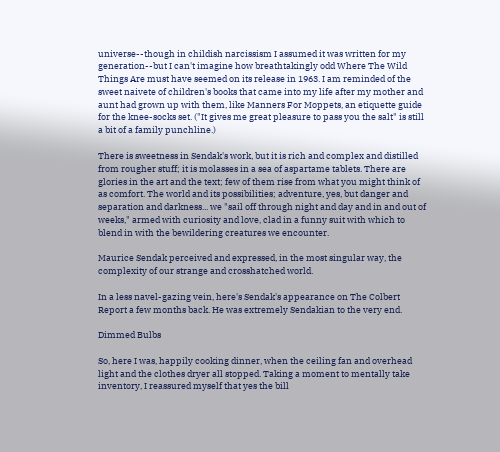universe--though in childish narcissism I assumed it was written for my generation--but I can't imagine how breathtakingly odd Where The Wild Things Are must have seemed on its release in 1963. I am reminded of the sweet naivete of children's books that came into my life after my mother and aunt had grown up with them, like Manners For Moppets, an etiquette guide for the knee-socks set. ("It gives me great pleasure to pass you the salt" is still a bit of a family punchline.)

There is sweetness in Sendak's work, but it is rich and complex and distilled from rougher stuff; it is molasses in a sea of aspartame tablets. There are glories in the art and the text; few of them rise from what you might think of as comfort. The world and its possibilities; adventure, yes, but danger and separation and darkness... we "sail off through night and day and in and out of weeks," armed with curiosity and love, clad in a funny suit with which to blend in with the bewildering creatures we encounter.

Maurice Sendak perceived and expressed, in the most singular way, the complexity of our strange and crosshatched world.

In a less navel-gazing vein, here's Sendak's appearance on The Colbert Report a few months back. He was extremely Sendakian to the very end.

Dimmed Bulbs

So, here I was, happily cooking dinner, when the ceiling fan and overhead light and the clothes dryer all stopped. Taking a moment to mentally take inventory, I reassured myself that yes the bill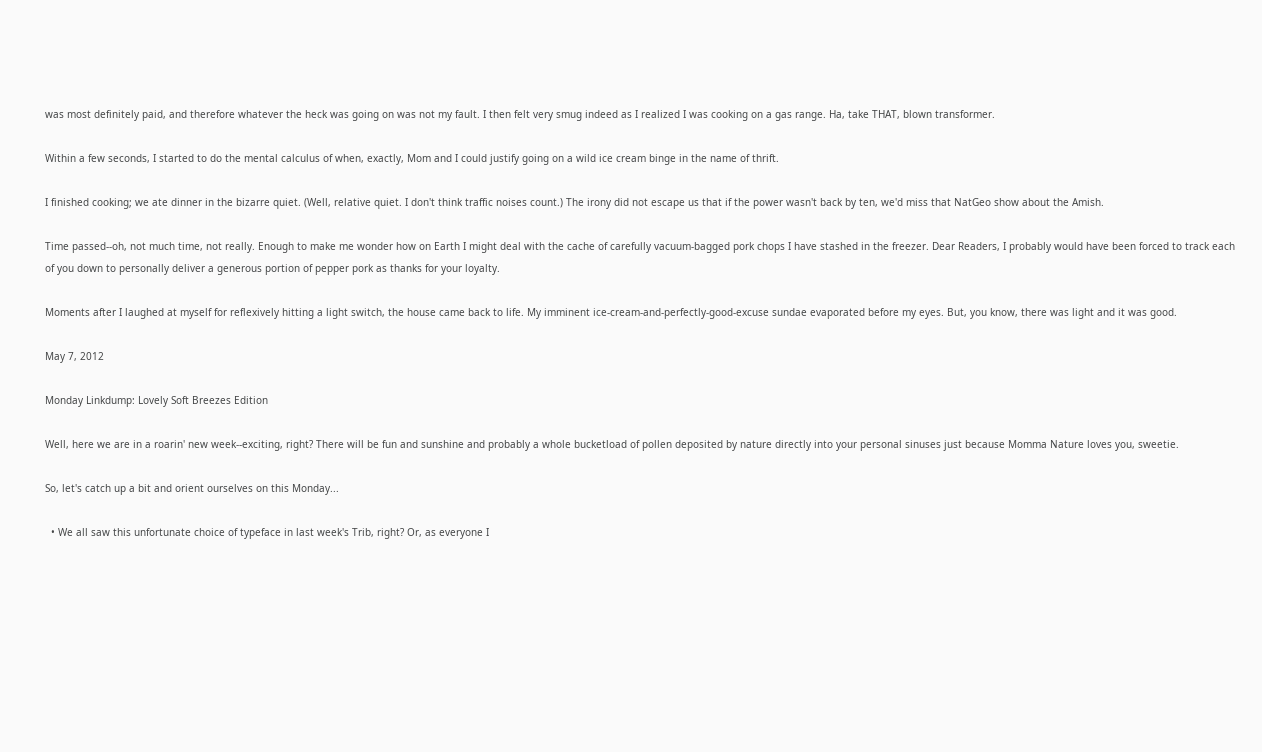was most definitely paid, and therefore whatever the heck was going on was not my fault. I then felt very smug indeed as I realized I was cooking on a gas range. Ha, take THAT, blown transformer.

Within a few seconds, I started to do the mental calculus of when, exactly, Mom and I could justify going on a wild ice cream binge in the name of thrift.

I finished cooking; we ate dinner in the bizarre quiet. (Well, relative quiet. I don't think traffic noises count.) The irony did not escape us that if the power wasn't back by ten, we'd miss that NatGeo show about the Amish.

Time passed--oh, not much time, not really. Enough to make me wonder how on Earth I might deal with the cache of carefully vacuum-bagged pork chops I have stashed in the freezer. Dear Readers, I probably would have been forced to track each of you down to personally deliver a generous portion of pepper pork as thanks for your loyalty.

Moments after I laughed at myself for reflexively hitting a light switch, the house came back to life. My imminent ice-cream-and-perfectly-good-excuse sundae evaporated before my eyes. But, you know, there was light and it was good.

May 7, 2012

Monday Linkdump: Lovely Soft Breezes Edition

Well, here we are in a roarin' new week--exciting, right? There will be fun and sunshine and probably a whole bucketload of pollen deposited by nature directly into your personal sinuses just because Momma Nature loves you, sweetie.

So, let's catch up a bit and orient ourselves on this Monday...

  • We all saw this unfortunate choice of typeface in last week's Trib, right? Or, as everyone I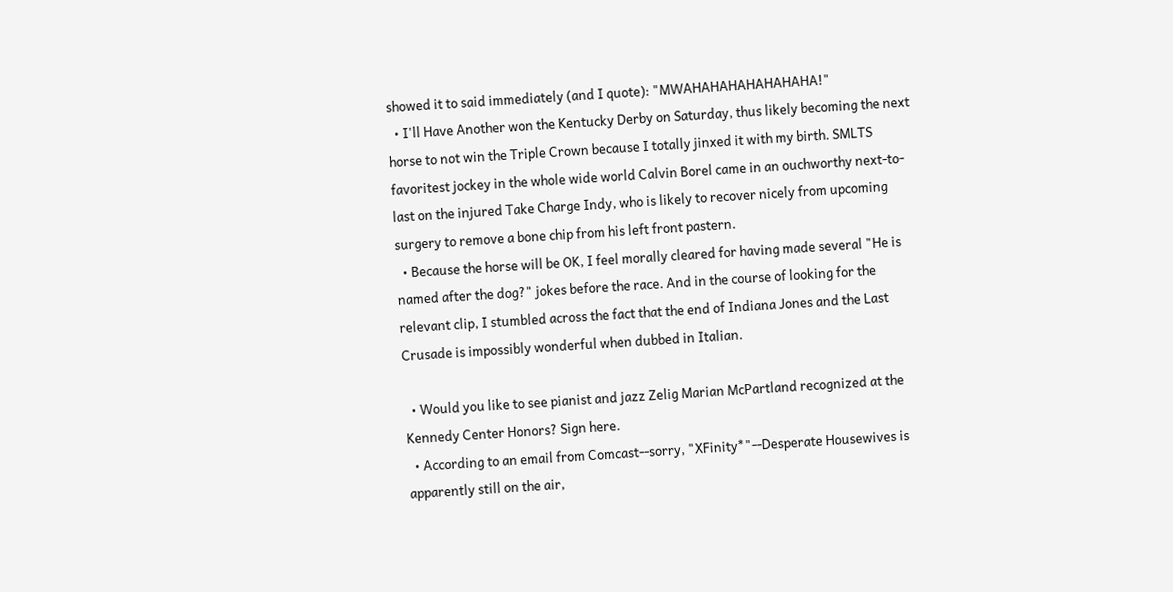showed it to said immediately (and I quote): "MWAHAHAHAHAHAHAHA!"
  • I'll Have Another won the Kentucky Derby on Saturday, thus likely becoming the next horse to not win the Triple Crown because I totally jinxed it with my birth. SMLTS favoritest jockey in the whole wide world Calvin Borel came in an ouchworthy next-to-last on the injured Take Charge Indy, who is likely to recover nicely from upcoming surgery to remove a bone chip from his left front pastern.
  • Because the horse will be OK, I feel morally cleared for having made several "He is named after the dog?" jokes before the race. And in the course of looking for the relevant clip, I stumbled across the fact that the end of Indiana Jones and the Last Crusade is impossibly wonderful when dubbed in Italian.

  • Would you like to see pianist and jazz Zelig Marian McPartland recognized at the Kennedy Center Honors? Sign here.
  • According to an email from Comcast--sorry, "XFinity*"--Desperate Housewives is apparently still on the air,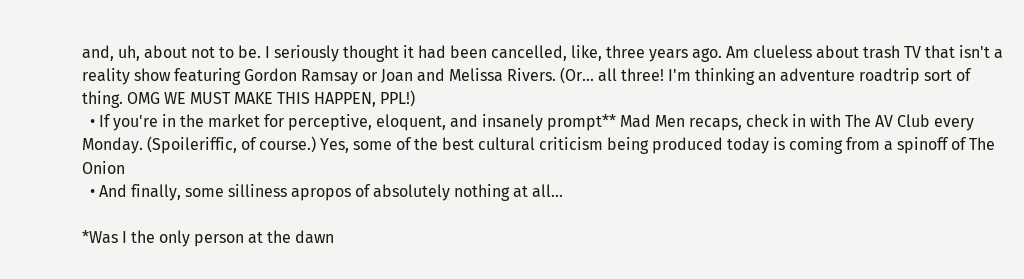and, uh, about not to be. I seriously thought it had been cancelled, like, three years ago. Am clueless about trash TV that isn't a reality show featuring Gordon Ramsay or Joan and Melissa Rivers. (Or... all three! I'm thinking an adventure roadtrip sort of thing. OMG WE MUST MAKE THIS HAPPEN, PPL!)
  • If you're in the market for perceptive, eloquent, and insanely prompt** Mad Men recaps, check in with The AV Club every Monday. (Spoileriffic, of course.) Yes, some of the best cultural criticism being produced today is coming from a spinoff of The Onion
  • And finally, some silliness apropos of absolutely nothing at all...

*Was I the only person at the dawn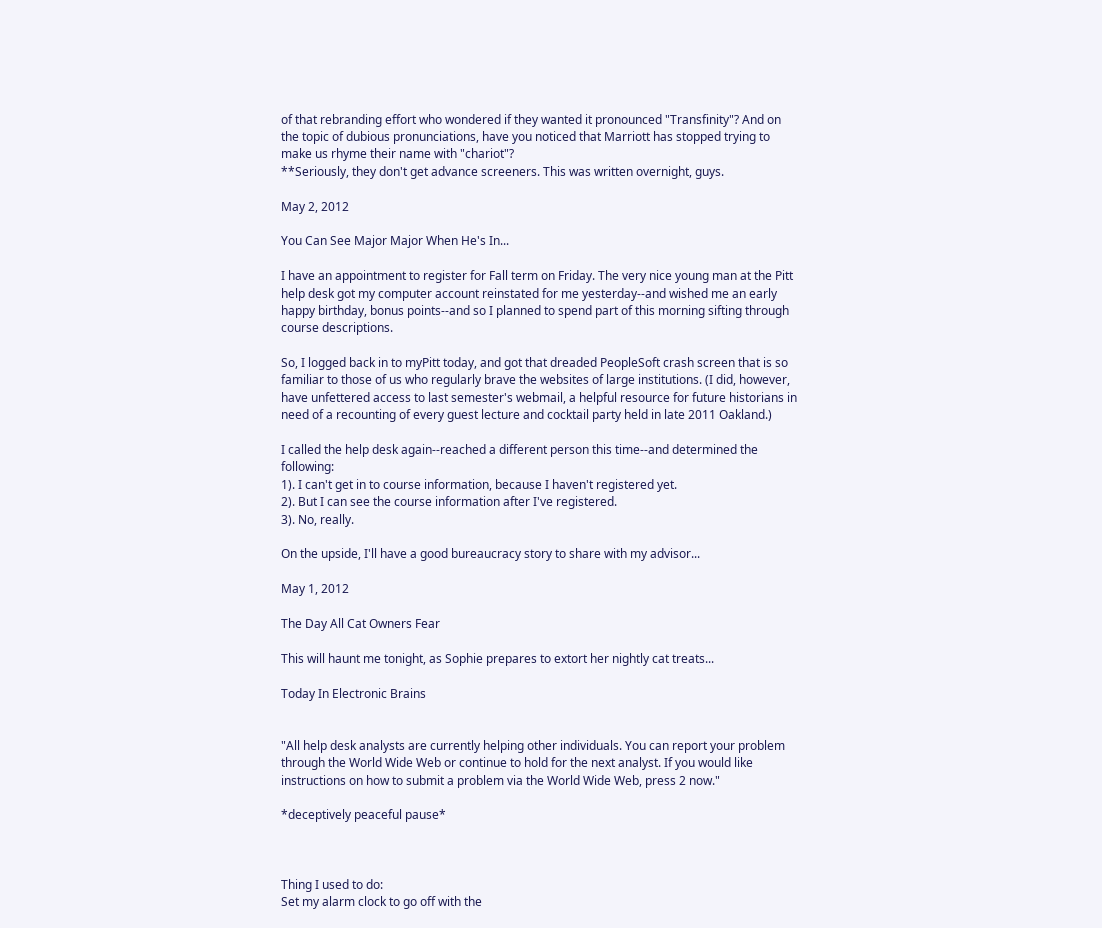of that rebranding effort who wondered if they wanted it pronounced "Transfinity"? And on the topic of dubious pronunciations, have you noticed that Marriott has stopped trying to make us rhyme their name with "chariot"?
**Seriously, they don't get advance screeners. This was written overnight, guys.

May 2, 2012

You Can See Major Major When He's In...

I have an appointment to register for Fall term on Friday. The very nice young man at the Pitt help desk got my computer account reinstated for me yesterday--and wished me an early happy birthday, bonus points--and so I planned to spend part of this morning sifting through course descriptions.

So, I logged back in to myPitt today, and got that dreaded PeopleSoft crash screen that is so familiar to those of us who regularly brave the websites of large institutions. (I did, however, have unfettered access to last semester's webmail, a helpful resource for future historians in need of a recounting of every guest lecture and cocktail party held in late 2011 Oakland.)

I called the help desk again--reached a different person this time--and determined the following:
1). I can't get in to course information, because I haven't registered yet.
2). But I can see the course information after I've registered.
3). No, really.

On the upside, I'll have a good bureaucracy story to share with my advisor...

May 1, 2012

The Day All Cat Owners Fear

This will haunt me tonight, as Sophie prepares to extort her nightly cat treats...

Today In Electronic Brains


"All help desk analysts are currently helping other individuals. You can report your problem through the World Wide Web or continue to hold for the next analyst. If you would like instructions on how to submit a problem via the World Wide Web, press 2 now."

*deceptively peaceful pause*



Thing I used to do:
Set my alarm clock to go off with the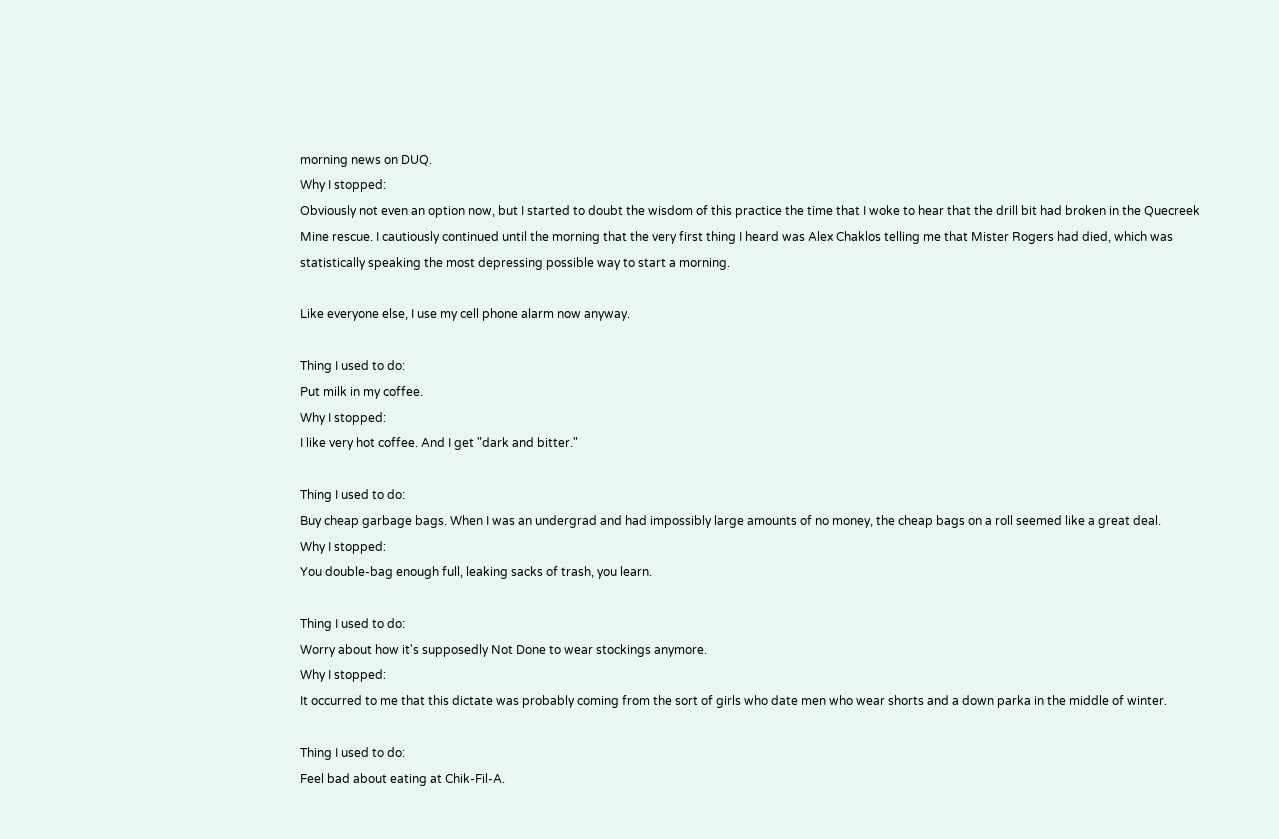morning news on DUQ.
Why I stopped:
Obviously not even an option now, but I started to doubt the wisdom of this practice the time that I woke to hear that the drill bit had broken in the Quecreek Mine rescue. I cautiously continued until the morning that the very first thing I heard was Alex Chaklos telling me that Mister Rogers had died, which was statistically speaking the most depressing possible way to start a morning.

Like everyone else, I use my cell phone alarm now anyway.

Thing I used to do:
Put milk in my coffee.
Why I stopped:
I like very hot coffee. And I get "dark and bitter."

Thing I used to do:
Buy cheap garbage bags. When I was an undergrad and had impossibly large amounts of no money, the cheap bags on a roll seemed like a great deal.
Why I stopped:
You double-bag enough full, leaking sacks of trash, you learn.

Thing I used to do:
Worry about how it's supposedly Not Done to wear stockings anymore.
Why I stopped:
It occurred to me that this dictate was probably coming from the sort of girls who date men who wear shorts and a down parka in the middle of winter.

Thing I used to do:
Feel bad about eating at Chik-Fil-A.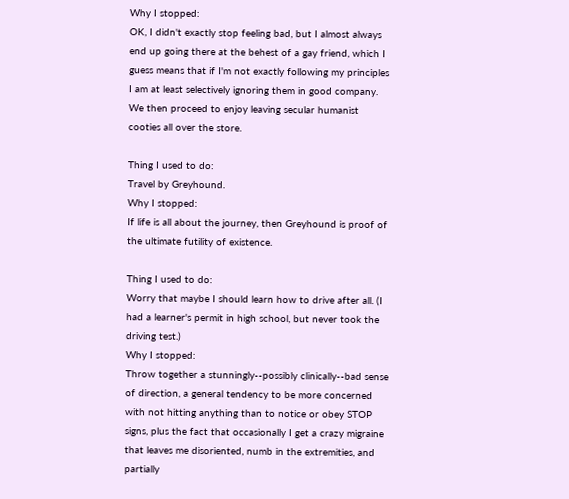Why I stopped:
OK, I didn't exactly stop feeling bad, but I almost always end up going there at the behest of a gay friend, which I guess means that if I'm not exactly following my principles I am at least selectively ignoring them in good company. We then proceed to enjoy leaving secular humanist cooties all over the store.

Thing I used to do:
Travel by Greyhound.
Why I stopped:
If life is all about the journey, then Greyhound is proof of the ultimate futility of existence.

Thing I used to do:
Worry that maybe I should learn how to drive after all. (I had a learner's permit in high school, but never took the driving test.)
Why I stopped:
Throw together a stunningly--possibly clinically--bad sense of direction, a general tendency to be more concerned with not hitting anything than to notice or obey STOP signs, plus the fact that occasionally I get a crazy migraine that leaves me disoriented, numb in the extremities, and partially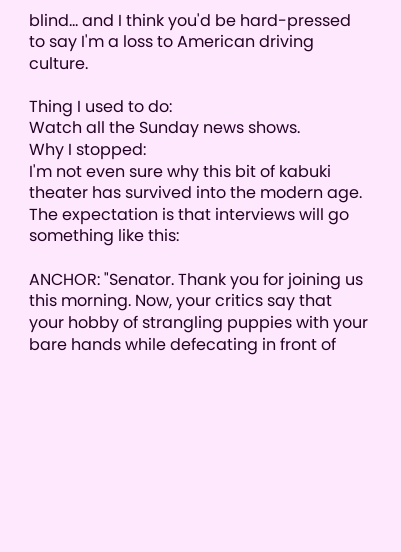blind... and I think you'd be hard-pressed to say I'm a loss to American driving culture.

Thing I used to do:
Watch all the Sunday news shows.
Why I stopped:
I'm not even sure why this bit of kabuki theater has survived into the modern age. The expectation is that interviews will go something like this:

ANCHOR: "Senator. Thank you for joining us this morning. Now, your critics say that your hobby of strangling puppies with your bare hands while defecating in front of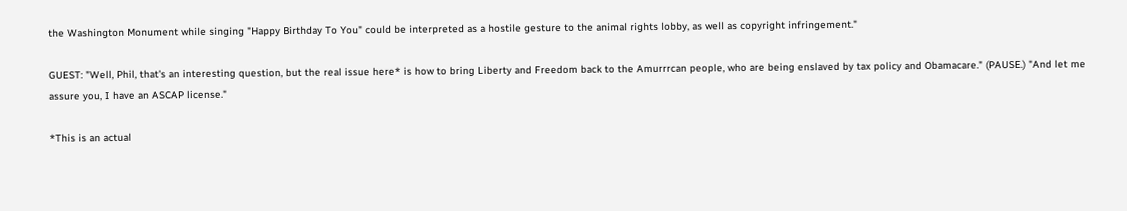the Washington Monument while singing "Happy Birthday To You" could be interpreted as a hostile gesture to the animal rights lobby, as well as copyright infringement."

GUEST: "Well, Phil, that's an interesting question, but the real issue here* is how to bring Liberty and Freedom back to the Amurrrcan people, who are being enslaved by tax policy and Obamacare." (PAUSE.) "And let me assure you, I have an ASCAP license."

*This is an actual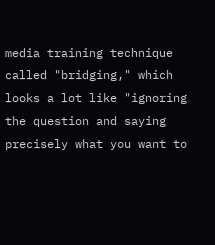media training technique called "bridging," which looks a lot like "ignoring the question and saying precisely what you want to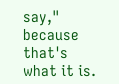say," because that's what it is.